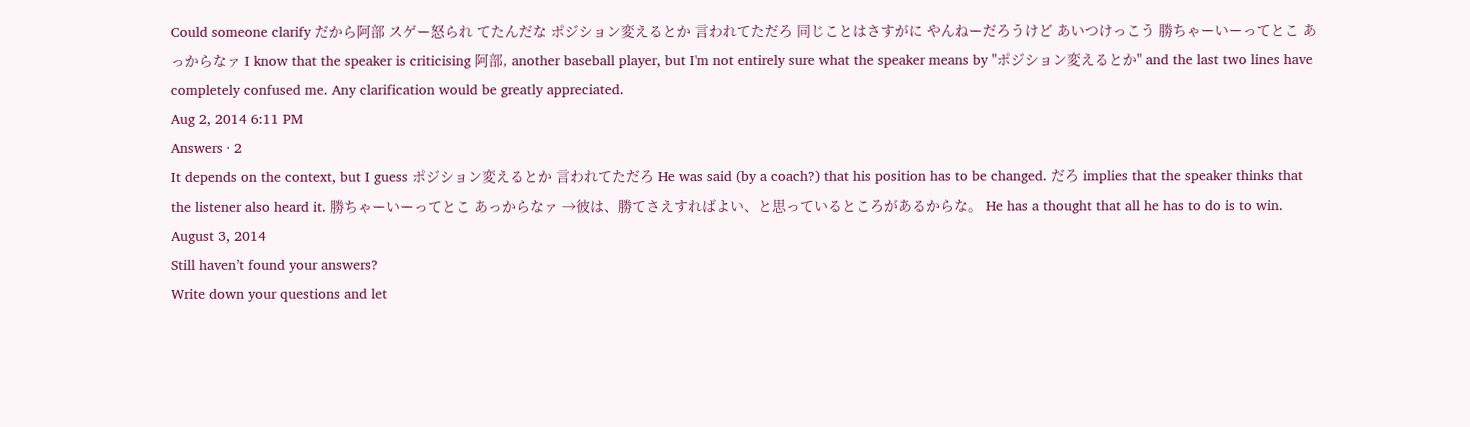Could someone clarify だから阿部 スゲー怒られ てたんだな ポジション変えるとか 言われてただろ 同じことはさすがに やんねーだろうけど あいつけっこう 勝ちゃーいーってとこ あっからなァ I know that the speaker is criticising 阿部, another baseball player, but I'm not entirely sure what the speaker means by "ポジション変えるとか" and the last two lines have completely confused me. Any clarification would be greatly appreciated.
Aug 2, 2014 6:11 PM
Answers · 2
It depends on the context, but I guess ポジション変えるとか 言われてただろ He was said (by a coach?) that his position has to be changed. だろ implies that the speaker thinks that the listener also heard it. 勝ちゃーいーってとこ あっからなァ →彼は、勝てさえすればよい、と思っているところがあるからな。 He has a thought that all he has to do is to win.
August 3, 2014
Still haven’t found your answers?
Write down your questions and let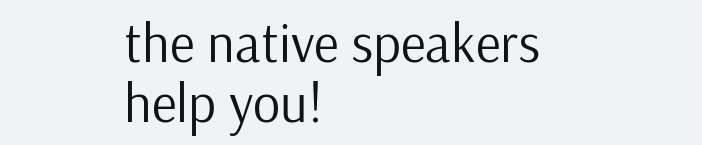the native speakers help you!